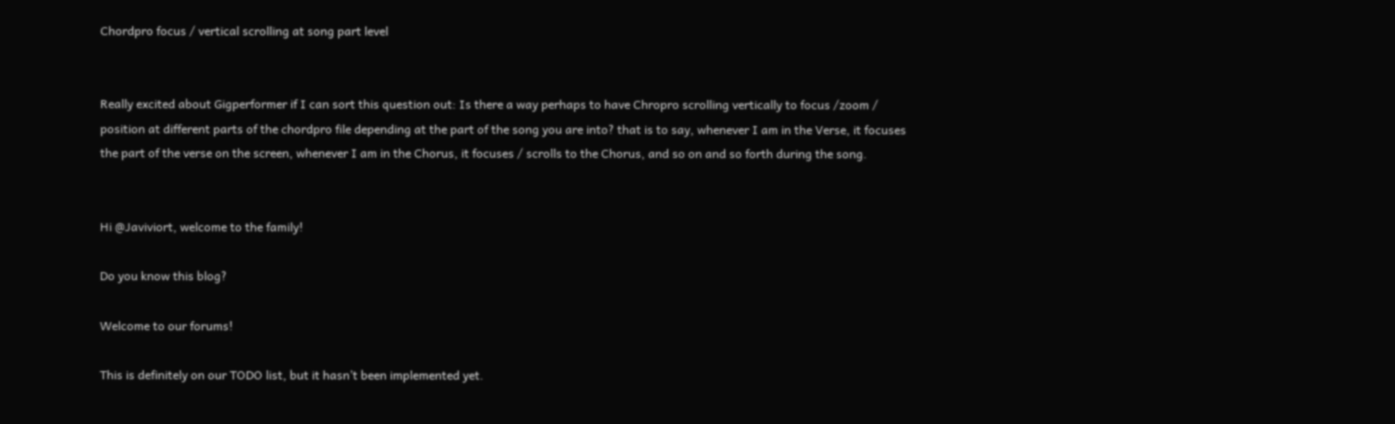Chordpro focus / vertical scrolling at song part level


Really excited about Gigperformer if I can sort this question out: Is there a way perhaps to have Chropro scrolling vertically to focus /zoom / position at different parts of the chordpro file depending at the part of the song you are into? that is to say, whenever I am in the Verse, it focuses the part of the verse on the screen, whenever I am in the Chorus, it focuses / scrolls to the Chorus, and so on and so forth during the song.


Hi @Javiviort, welcome to the family!

Do you know this blog?

Welcome to our forums!

This is definitely on our TODO list, but it hasn’t been implemented yet.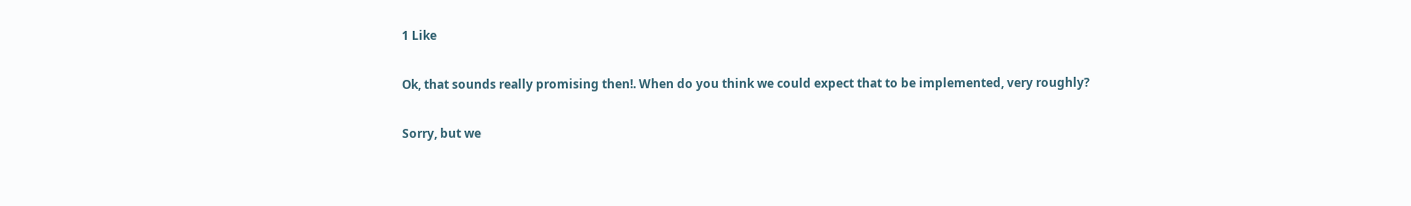1 Like

Ok, that sounds really promising then!. When do you think we could expect that to be implemented, very roughly?

Sorry, but we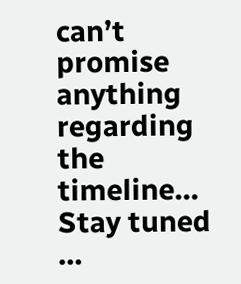can’t promise anything regarding the timeline… Stay tuned …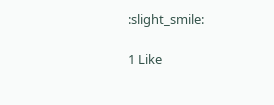:slight_smile:

1 Like